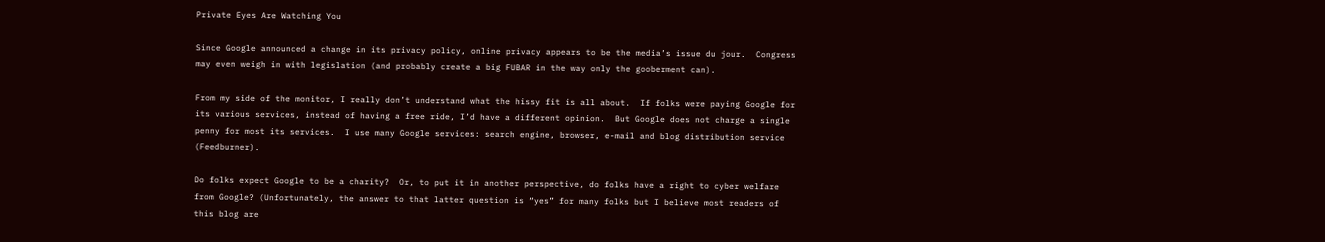Private Eyes Are Watching You

Since Google announced a change in its privacy policy, online privacy appears to be the media’s issue du jour.  Congress may even weigh in with legislation (and probably create a big FUBAR in the way only the gooberment can).

From my side of the monitor, I really don’t understand what the hissy fit is all about.  If folks were paying Google for its various services, instead of having a free ride, I’d have a different opinion.  But Google does not charge a single penny for most its services.  I use many Google services: search engine, browser, e-mail and blog distribution service (Feedburner).

Do folks expect Google to be a charity?  Or, to put it in another perspective, do folks have a right to cyber welfare from Google? (Unfortunately, the answer to that latter question is “yes” for many folks but I believe most readers of this blog are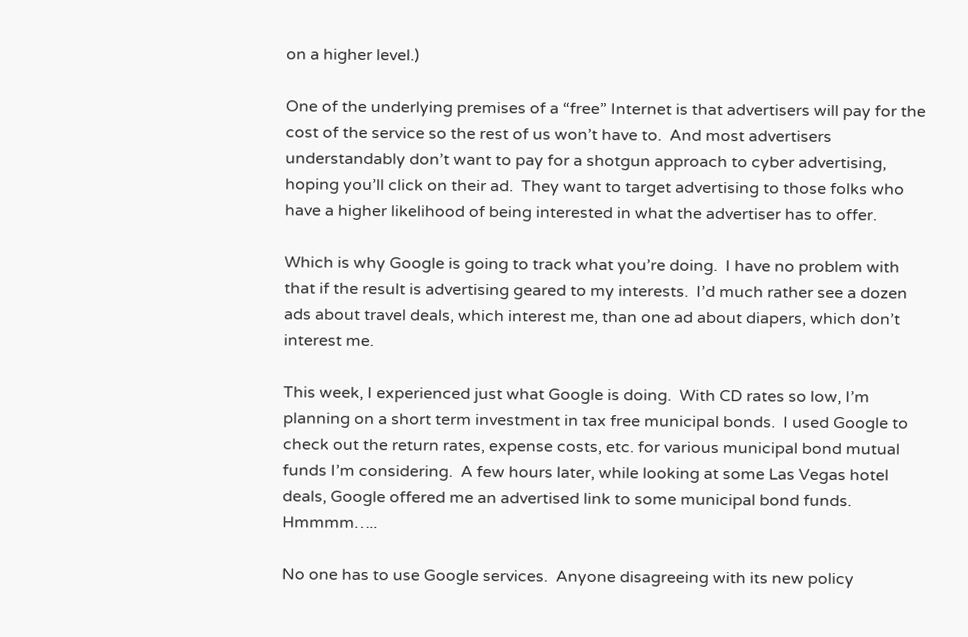on a higher level.)

One of the underlying premises of a “free” Internet is that advertisers will pay for the cost of the service so the rest of us won’t have to.  And most advertisers understandably don’t want to pay for a shotgun approach to cyber advertising, hoping you’ll click on their ad.  They want to target advertising to those folks who have a higher likelihood of being interested in what the advertiser has to offer.

Which is why Google is going to track what you’re doing.  I have no problem with that if the result is advertising geared to my interests.  I’d much rather see a dozen ads about travel deals, which interest me, than one ad about diapers, which don’t interest me.

This week, I experienced just what Google is doing.  With CD rates so low, I’m planning on a short term investment in tax free municipal bonds.  I used Google to check out the return rates, expense costs, etc. for various municipal bond mutual funds I’m considering.  A few hours later, while looking at some Las Vegas hotel deals, Google offered me an advertised link to some municipal bond funds.  Hmmmm…..

No one has to use Google services.  Anyone disagreeing with its new policy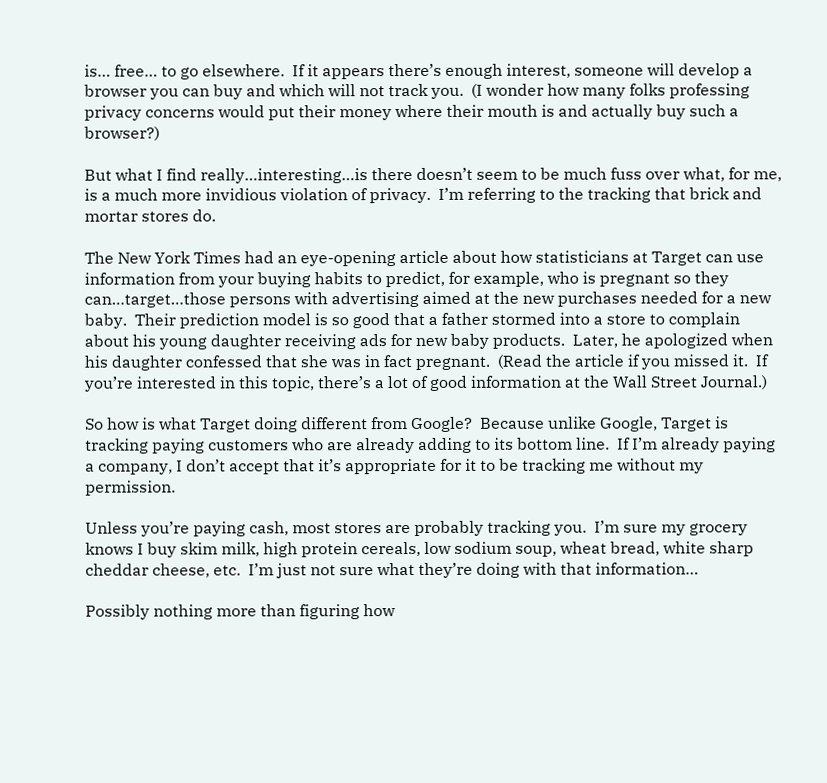is… free… to go elsewhere.  If it appears there’s enough interest, someone will develop a browser you can buy and which will not track you.  (I wonder how many folks professing privacy concerns would put their money where their mouth is and actually buy such a browser?)

But what I find really…interesting…is there doesn’t seem to be much fuss over what, for me, is a much more invidious violation of privacy.  I’m referring to the tracking that brick and mortar stores do.

The New York Times had an eye-opening article about how statisticians at Target can use information from your buying habits to predict, for example, who is pregnant so they can…target…those persons with advertising aimed at the new purchases needed for a new baby.  Their prediction model is so good that a father stormed into a store to complain about his young daughter receiving ads for new baby products.  Later, he apologized when his daughter confessed that she was in fact pregnant.  (Read the article if you missed it.  If you’re interested in this topic, there’s a lot of good information at the Wall Street Journal.)

So how is what Target doing different from Google?  Because unlike Google, Target is tracking paying customers who are already adding to its bottom line.  If I’m already paying a company, I don’t accept that it’s appropriate for it to be tracking me without my permission.

Unless you’re paying cash, most stores are probably tracking you.  I’m sure my grocery knows I buy skim milk, high protein cereals, low sodium soup, wheat bread, white sharp cheddar cheese, etc.  I’m just not sure what they’re doing with that information…

Possibly nothing more than figuring how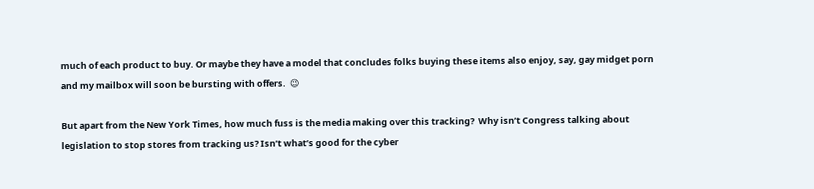much of each product to buy. Or maybe they have a model that concludes folks buying these items also enjoy, say, gay midget porn and my mailbox will soon be bursting with offers.  😉

But apart from the New York Times, how much fuss is the media making over this tracking?  Why isn’t Congress talking about legislation to stop stores from tracking us? Isn’t what’s good for the cyber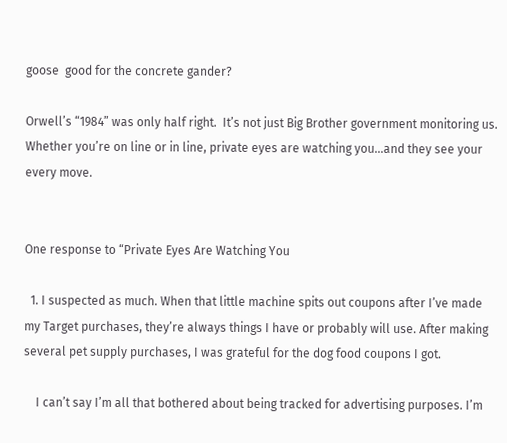goose  good for the concrete gander?

Orwell’s “1984” was only half right.  It’s not just Big Brother government monitoring us.   Whether you’re on line or in line, private eyes are watching you…and they see your every move.


One response to “Private Eyes Are Watching You

  1. I suspected as much. When that little machine spits out coupons after I’ve made my Target purchases, they’re always things I have or probably will use. After making several pet supply purchases, I was grateful for the dog food coupons I got.

    I can’t say I’m all that bothered about being tracked for advertising purposes. I’m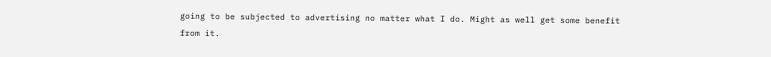going to be subjected to advertising no matter what I do. Might as well get some benefit from it.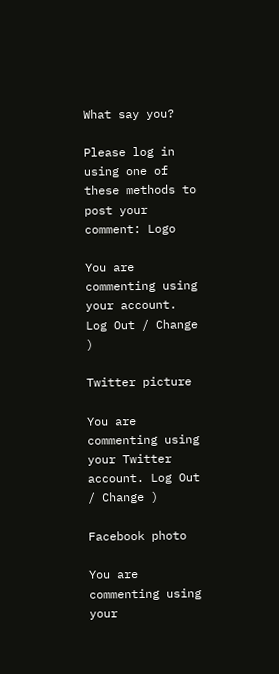What say you?

Please log in using one of these methods to post your comment: Logo

You are commenting using your account. Log Out / Change )

Twitter picture

You are commenting using your Twitter account. Log Out / Change )

Facebook photo

You are commenting using your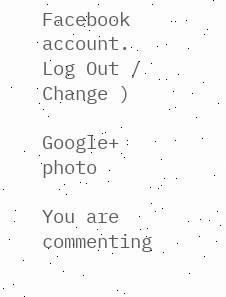Facebook account. Log Out / Change )

Google+ photo

You are commenting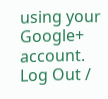using your Google+ account. Log Out /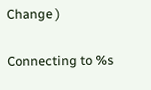Change )

Connecting to %s